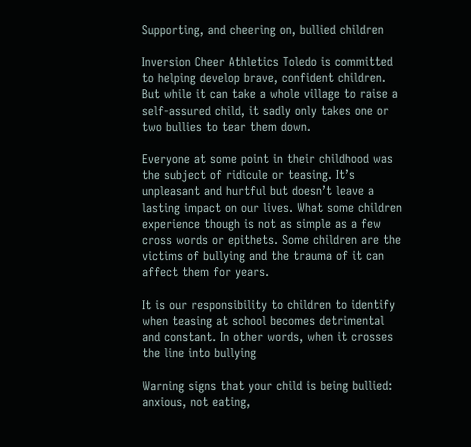Supporting, and cheering on, bullied children

Inversion Cheer Athletics Toledo is committed to helping develop brave, confident children. But while it can take a whole village to raise a self-assured child, it sadly only takes one or two bullies to tear them down.

Everyone at some point in their childhood was the subject of ridicule or teasing. It’s unpleasant and hurtful but doesn’t leave a lasting impact on our lives. What some children experience though is not as simple as a few cross words or epithets. Some children are the victims of bullying and the trauma of it can affect them for years.

It is our responsibility to children to identify when teasing at school becomes detrimental and constant. In other words, when it crosses the line into bullying

Warning signs that your child is being bullied: anxious, not eating,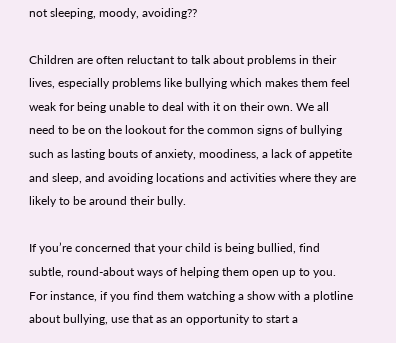not sleeping, moody, avoiding??

Children are often reluctant to talk about problems in their lives, especially problems like bullying which makes them feel weak for being unable to deal with it on their own. We all need to be on the lookout for the common signs of bullying such as lasting bouts of anxiety, moodiness, a lack of appetite and sleep, and avoiding locations and activities where they are likely to be around their bully.

If you’re concerned that your child is being bullied, find subtle, round-about ways of helping them open up to you. For instance, if you find them watching a show with a plotline about bullying, use that as an opportunity to start a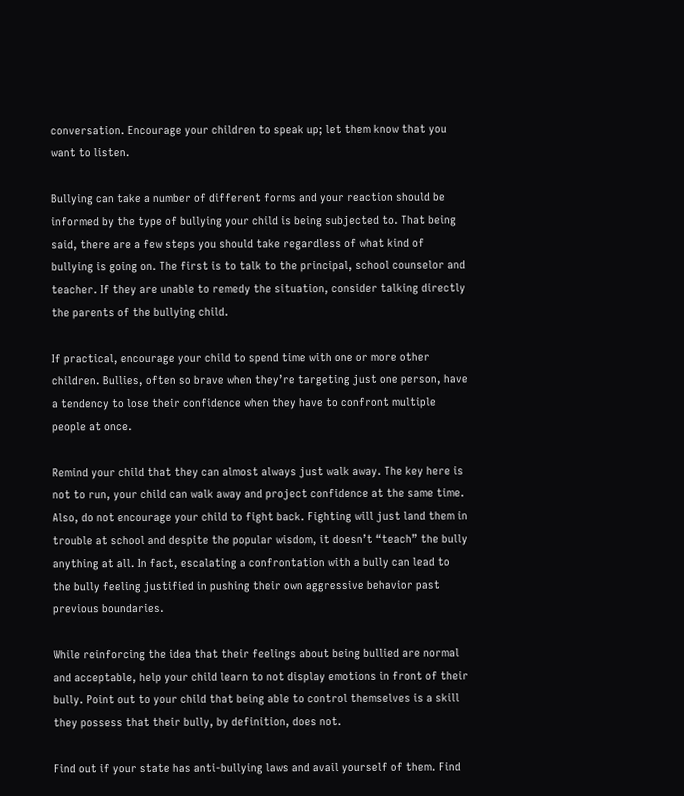conversation. Encourage your children to speak up; let them know that you want to listen.

Bullying can take a number of different forms and your reaction should be informed by the type of bullying your child is being subjected to. That being said, there are a few steps you should take regardless of what kind of bullying is going on. The first is to talk to the principal, school counselor and teacher. If they are unable to remedy the situation, consider talking directly the parents of the bullying child.

If practical, encourage your child to spend time with one or more other children. Bullies, often so brave when they’re targeting just one person, have a tendency to lose their confidence when they have to confront multiple people at once.

Remind your child that they can almost always just walk away. The key here is not to run, your child can walk away and project confidence at the same time. Also, do not encourage your child to fight back. Fighting will just land them in trouble at school and despite the popular wisdom, it doesn’t “teach” the bully anything at all. In fact, escalating a confrontation with a bully can lead to the bully feeling justified in pushing their own aggressive behavior past previous boundaries.

While reinforcing the idea that their feelings about being bullied are normal and acceptable, help your child learn to not display emotions in front of their bully. Point out to your child that being able to control themselves is a skill they possess that their bully, by definition, does not.

Find out if your state has anti-bullying laws and avail yourself of them. Find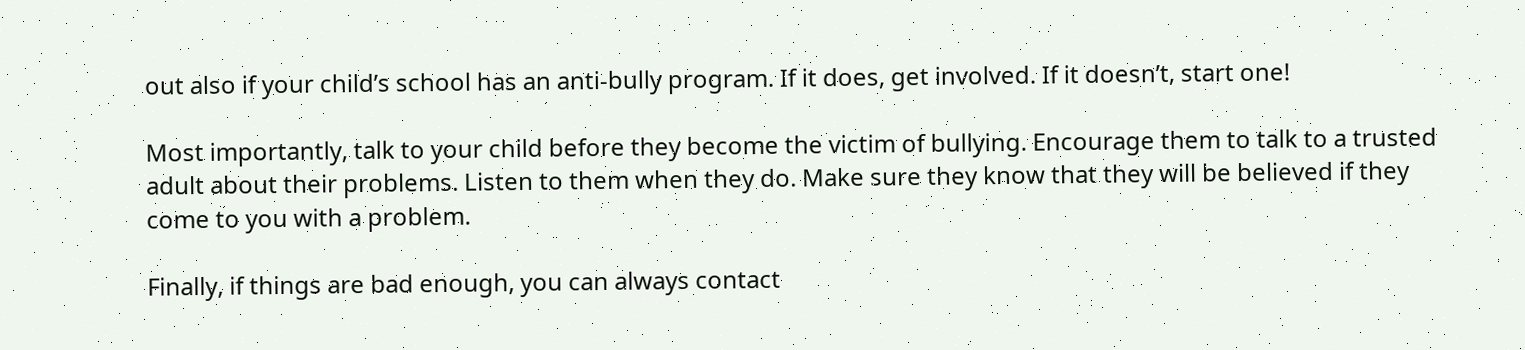out also if your child’s school has an anti-bully program. If it does, get involved. If it doesn’t, start one!

Most importantly, talk to your child before they become the victim of bullying. Encourage them to talk to a trusted adult about their problems. Listen to them when they do. Make sure they know that they will be believed if they come to you with a problem.

Finally, if things are bad enough, you can always contact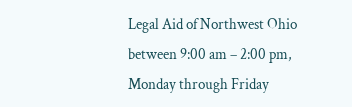Legal Aid of Northwest Ohio between 9:00 am – 2:00 pm, Monday through Friday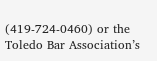(419-724-0460) or the Toledo Bar Association’s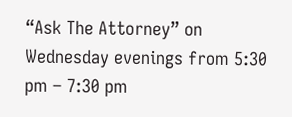“Ask The Attorney” on Wednesday evenings from 5:30 pm – 7:30 pm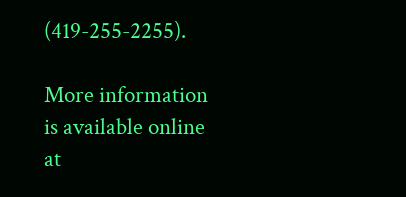(419-255-2255).

More information is available online at